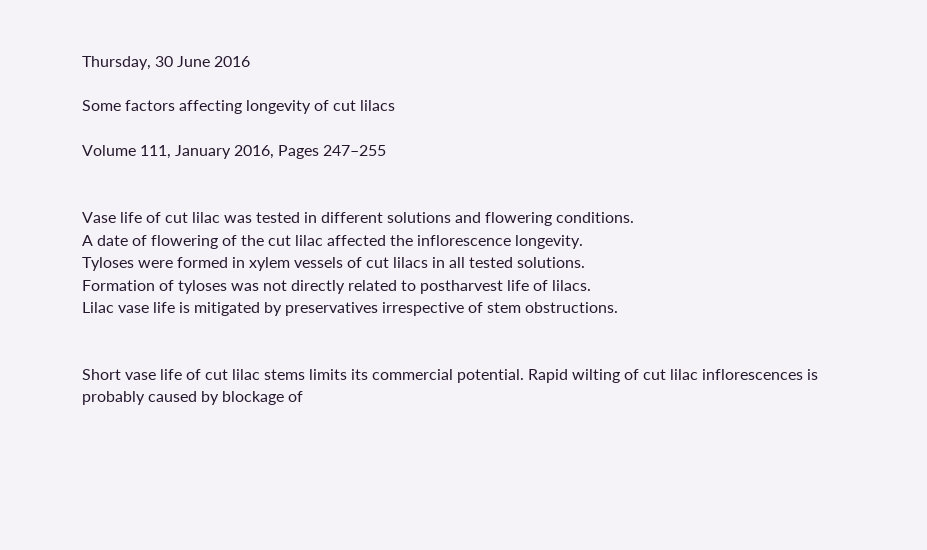Thursday, 30 June 2016

Some factors affecting longevity of cut lilacs

Volume 111, January 2016, Pages 247–255


Vase life of cut lilac was tested in different solutions and flowering conditions.
A date of flowering of the cut lilac affected the inflorescence longevity.
Tyloses were formed in xylem vessels of cut lilacs in all tested solutions.
Formation of tyloses was not directly related to postharvest life of lilacs.
Lilac vase life is mitigated by preservatives irrespective of stem obstructions.


Short vase life of cut lilac stems limits its commercial potential. Rapid wilting of cut lilac inflorescences is probably caused by blockage of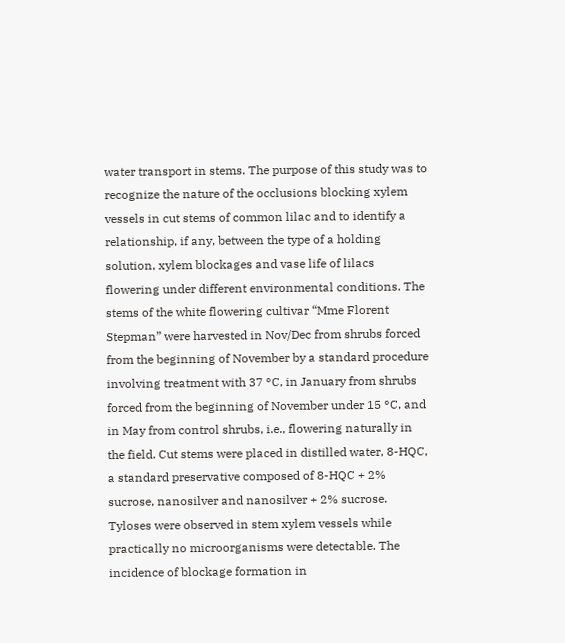water transport in stems. The purpose of this study was to recognize the nature of the occlusions blocking xylem vessels in cut stems of common lilac and to identify a relationship, if any, between the type of a holding solution, xylem blockages and vase life of lilacs flowering under different environmental conditions. The stems of the white flowering cultivar “Mme Florent Stepman” were harvested in Nov/Dec from shrubs forced from the beginning of November by a standard procedure involving treatment with 37 °C, in January from shrubs forced from the beginning of November under 15 °C, and in May from control shrubs, i.e., flowering naturally in the field. Cut stems were placed in distilled water, 8-HQC, a standard preservative composed of 8-HQC + 2% sucrose, nanosilver and nanosilver + 2% sucrose. Tyloses were observed in stem xylem vessels while practically no microorganisms were detectable. The incidence of blockage formation in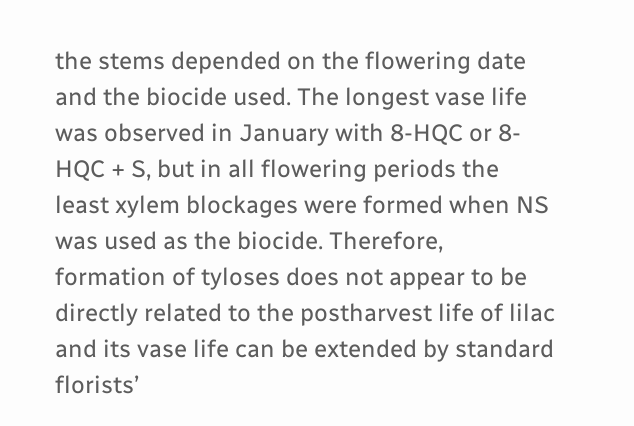the stems depended on the flowering date and the biocide used. The longest vase life was observed in January with 8-HQC or 8-HQC + S, but in all flowering periods the least xylem blockages were formed when NS was used as the biocide. Therefore, formation of tyloses does not appear to be directly related to the postharvest life of lilac and its vase life can be extended by standard florists’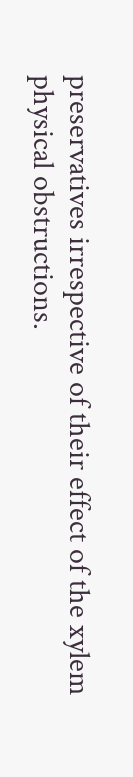preservatives irrespective of their effect of the xylem physical obstructions.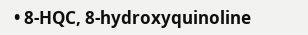• 8-HQC, 8-hydroxyquinoline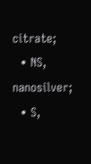citrate;
  • NS, nanosilver;
  • S,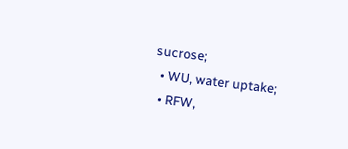sucrose;
  • WU, water uptake;
  • RFW,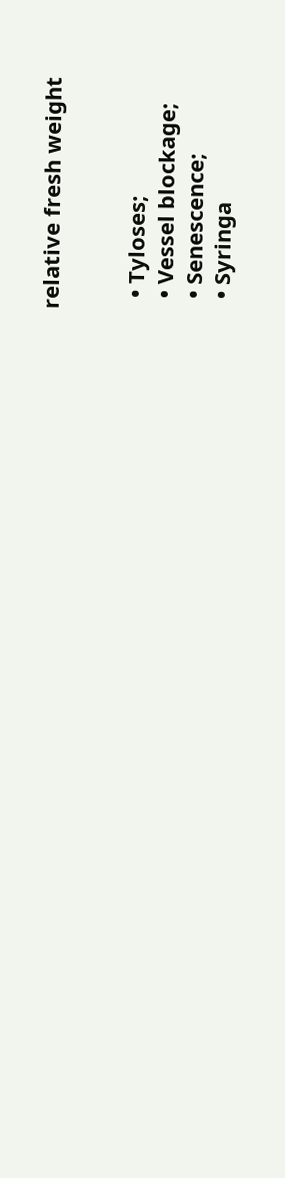relative fresh weight


  • Tyloses;
  • Vessel blockage;
  • Senescence;
  • Syringa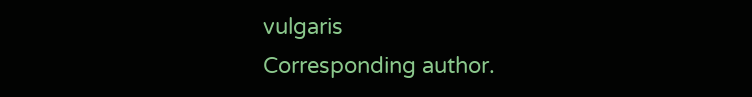vulgaris
Corresponding author.